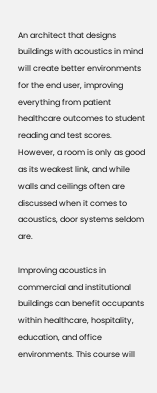An architect that designs buildings with acoustics in mind will create better environments for the end user, improving everything from patient healthcare outcomes to student reading and test scores. However, a room is only as good as its weakest link, and while walls and ceilings often are discussed when it comes to acoustics, door systems seldom are.

Improving acoustics in commercial and institutional buildings can benefit occupants within healthcare, hospitality, education, and office environments. This course will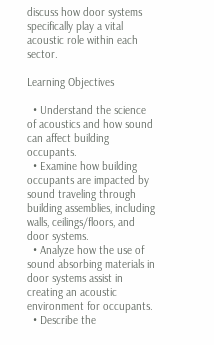discuss how door systems specifically play a vital acoustic role within each sector.

Learning Objectives

  • Understand the science of acoustics and how sound can affect building occupants.
  • Examine how building occupants are impacted by sound traveling through building assemblies, including walls, ceilings/floors, and door systems.
  • Analyze how the use of sound absorbing materials in door systems assist in creating an acoustic environment for occupants.
  • Describe the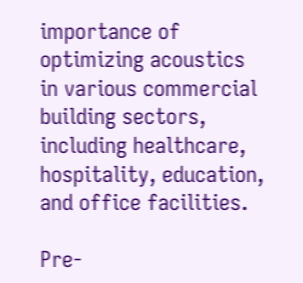importance of optimizing acoustics in various commercial building sectors, including healthcare, hospitality, education, and office facilities.

Pre-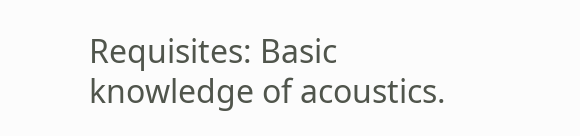Requisites: Basic knowledge of acoustics.